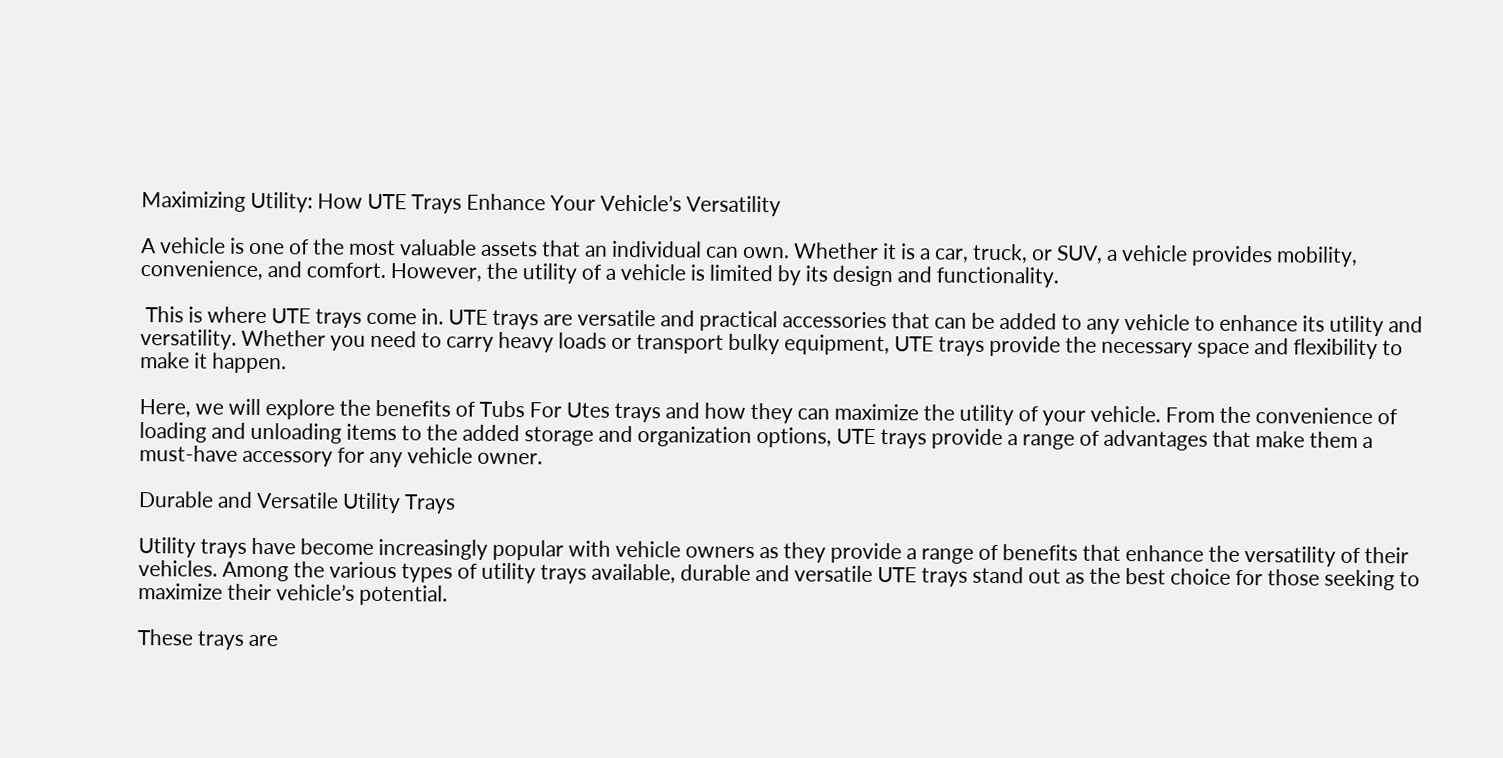Maximizing Utility: How UTE Trays Enhance Your Vehicle’s Versatility

A vehicle is one of the most valuable assets that an individual can own. Whether it is a car, truck, or SUV, a vehicle provides mobility, convenience, and comfort. However, the utility of a vehicle is limited by its design and functionality.

 This is where UTE trays come in. UTE trays are versatile and practical accessories that can be added to any vehicle to enhance its utility and versatility. Whether you need to carry heavy loads or transport bulky equipment, UTE trays provide the necessary space and flexibility to make it happen.

Here, we will explore the benefits of Tubs For Utes trays and how they can maximize the utility of your vehicle. From the convenience of loading and unloading items to the added storage and organization options, UTE trays provide a range of advantages that make them a must-have accessory for any vehicle owner.

Durable and Versatile Utility Trays

Utility trays have become increasingly popular with vehicle owners as they provide a range of benefits that enhance the versatility of their vehicles. Among the various types of utility trays available, durable and versatile UTE trays stand out as the best choice for those seeking to maximize their vehicle’s potential.

These trays are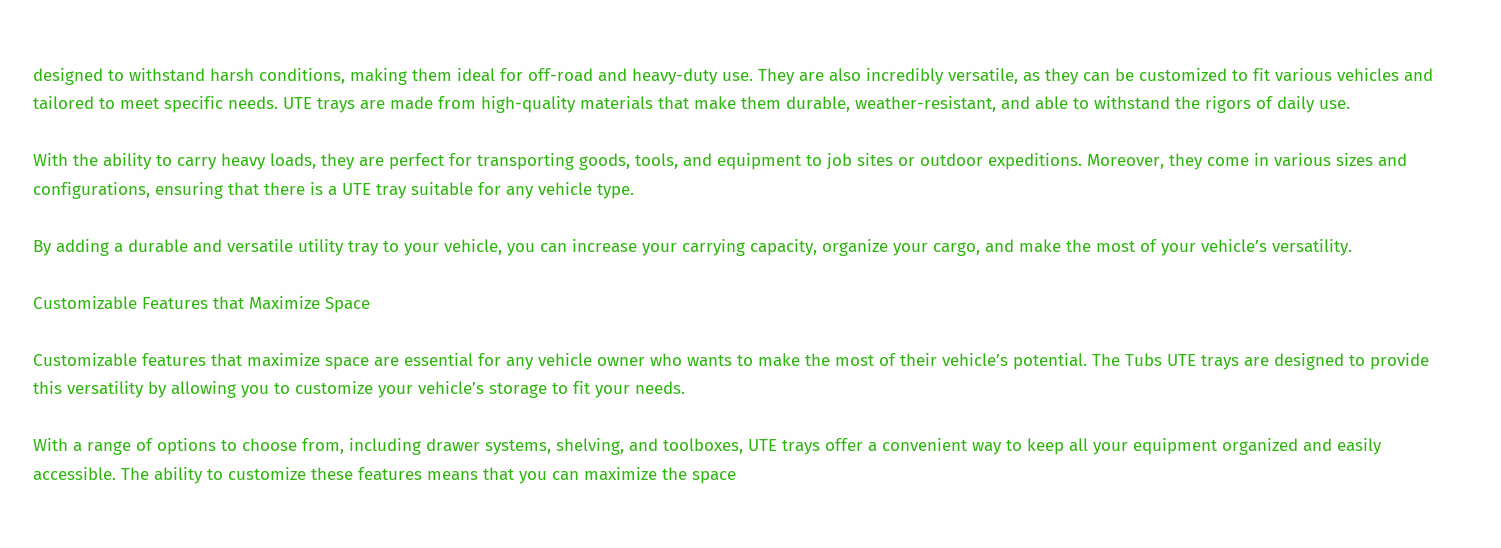designed to withstand harsh conditions, making them ideal for off-road and heavy-duty use. They are also incredibly versatile, as they can be customized to fit various vehicles and tailored to meet specific needs. UTE trays are made from high-quality materials that make them durable, weather-resistant, and able to withstand the rigors of daily use.

With the ability to carry heavy loads, they are perfect for transporting goods, tools, and equipment to job sites or outdoor expeditions. Moreover, they come in various sizes and configurations, ensuring that there is a UTE tray suitable for any vehicle type.

By adding a durable and versatile utility tray to your vehicle, you can increase your carrying capacity, organize your cargo, and make the most of your vehicle’s versatility.

Customizable Features that Maximize Space

Customizable features that maximize space are essential for any vehicle owner who wants to make the most of their vehicle’s potential. The Tubs UTE trays are designed to provide this versatility by allowing you to customize your vehicle’s storage to fit your needs.

With a range of options to choose from, including drawer systems, shelving, and toolboxes, UTE trays offer a convenient way to keep all your equipment organized and easily accessible. The ability to customize these features means that you can maximize the space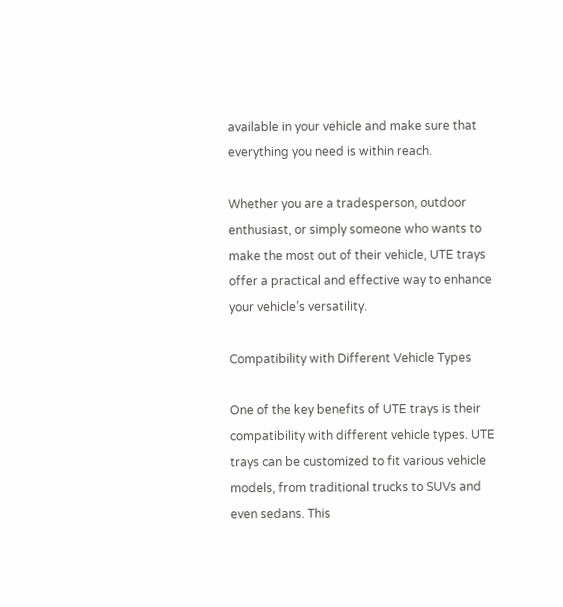available in your vehicle and make sure that everything you need is within reach.

Whether you are a tradesperson, outdoor enthusiast, or simply someone who wants to make the most out of their vehicle, UTE trays offer a practical and effective way to enhance your vehicle’s versatility.

Compatibility with Different Vehicle Types

One of the key benefits of UTE trays is their compatibility with different vehicle types. UTE trays can be customized to fit various vehicle models, from traditional trucks to SUVs and even sedans. This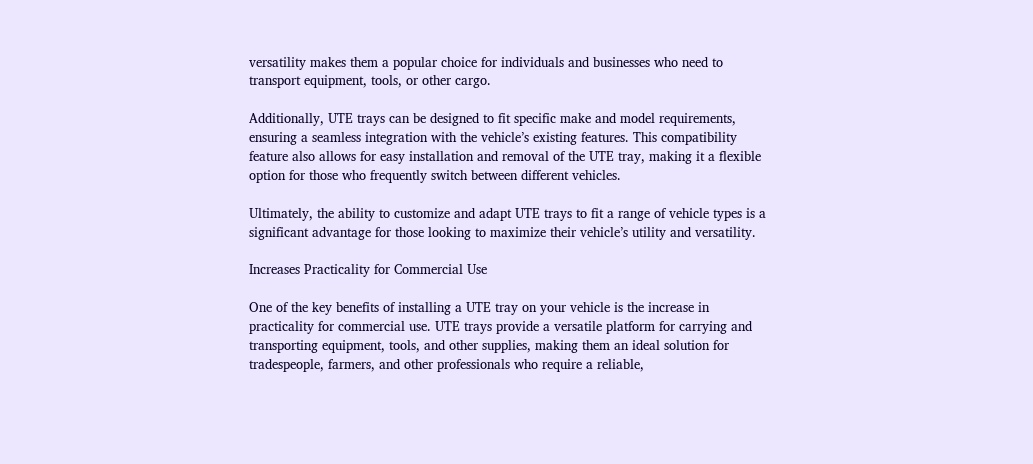versatility makes them a popular choice for individuals and businesses who need to transport equipment, tools, or other cargo.

Additionally, UTE trays can be designed to fit specific make and model requirements, ensuring a seamless integration with the vehicle’s existing features. This compatibility feature also allows for easy installation and removal of the UTE tray, making it a flexible option for those who frequently switch between different vehicles.

Ultimately, the ability to customize and adapt UTE trays to fit a range of vehicle types is a significant advantage for those looking to maximize their vehicle’s utility and versatility.

Increases Practicality for Commercial Use

One of the key benefits of installing a UTE tray on your vehicle is the increase in practicality for commercial use. UTE trays provide a versatile platform for carrying and transporting equipment, tools, and other supplies, making them an ideal solution for tradespeople, farmers, and other professionals who require a reliable,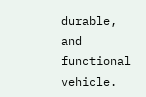durable, and functional vehicle.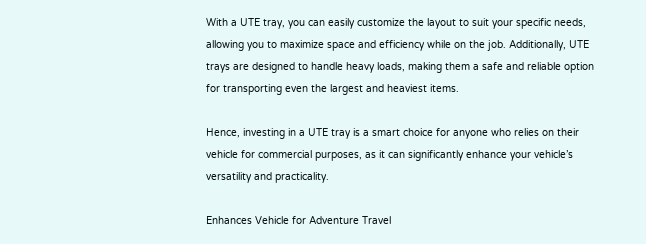With a UTE tray, you can easily customize the layout to suit your specific needs, allowing you to maximize space and efficiency while on the job. Additionally, UTE trays are designed to handle heavy loads, making them a safe and reliable option for transporting even the largest and heaviest items.

Hence, investing in a UTE tray is a smart choice for anyone who relies on their vehicle for commercial purposes, as it can significantly enhance your vehicle’s versatility and practicality.

Enhances Vehicle for Adventure Travel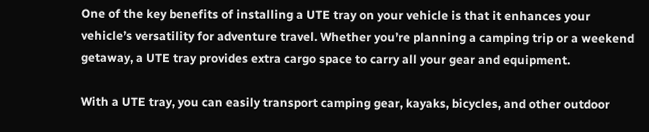One of the key benefits of installing a UTE tray on your vehicle is that it enhances your vehicle’s versatility for adventure travel. Whether you’re planning a camping trip or a weekend getaway, a UTE tray provides extra cargo space to carry all your gear and equipment.

With a UTE tray, you can easily transport camping gear, kayaks, bicycles, and other outdoor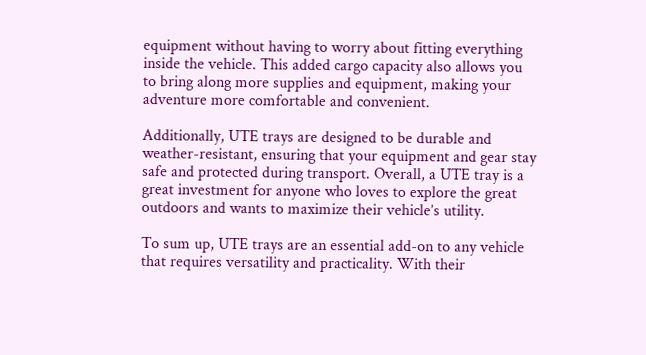equipment without having to worry about fitting everything inside the vehicle. This added cargo capacity also allows you to bring along more supplies and equipment, making your adventure more comfortable and convenient.

Additionally, UTE trays are designed to be durable and weather-resistant, ensuring that your equipment and gear stay safe and protected during transport. Overall, a UTE tray is a great investment for anyone who loves to explore the great outdoors and wants to maximize their vehicle’s utility.

To sum up, UTE trays are an essential add-on to any vehicle that requires versatility and practicality. With their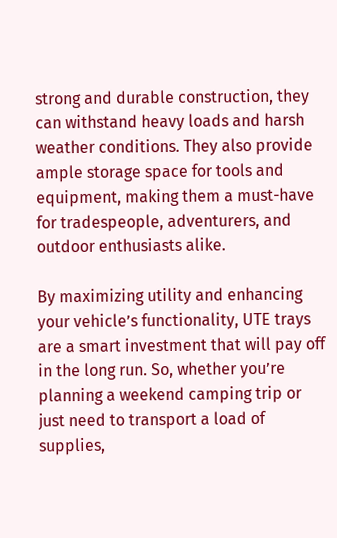strong and durable construction, they can withstand heavy loads and harsh weather conditions. They also provide ample storage space for tools and equipment, making them a must-have for tradespeople, adventurers, and outdoor enthusiasts alike.

By maximizing utility and enhancing your vehicle’s functionality, UTE trays are a smart investment that will pay off in the long run. So, whether you’re planning a weekend camping trip or just need to transport a load of supplies,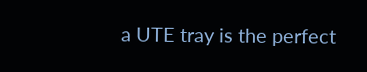a UTE tray is the perfect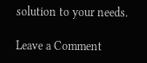solution to your needs.

Leave a Comment